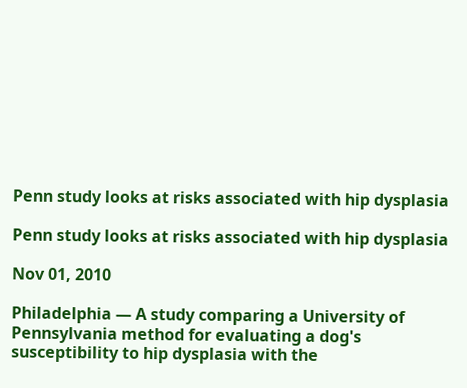Penn study looks at risks associated with hip dysplasia

Penn study looks at risks associated with hip dysplasia

Nov 01, 2010

Philadelphia — A study comparing a University of Pennsylvania method for evaluating a dog's susceptibility to hip dysplasia with the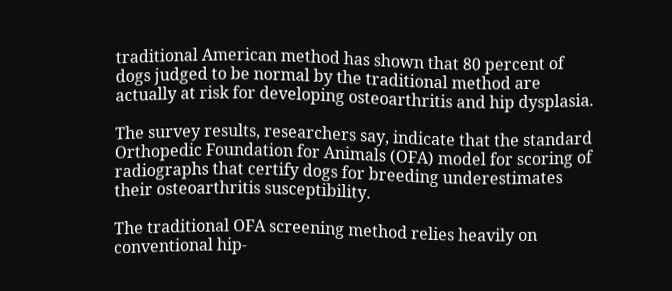traditional American method has shown that 80 percent of dogs judged to be normal by the traditional method are actually at risk for developing osteoarthritis and hip dysplasia.

The survey results, researchers say, indicate that the standard Orthopedic Foundation for Animals (OFA) model for scoring of radiographs that certify dogs for breeding underestimates their osteoarthritis susceptibility.

The traditional OFA screening method relies heavily on conventional hip-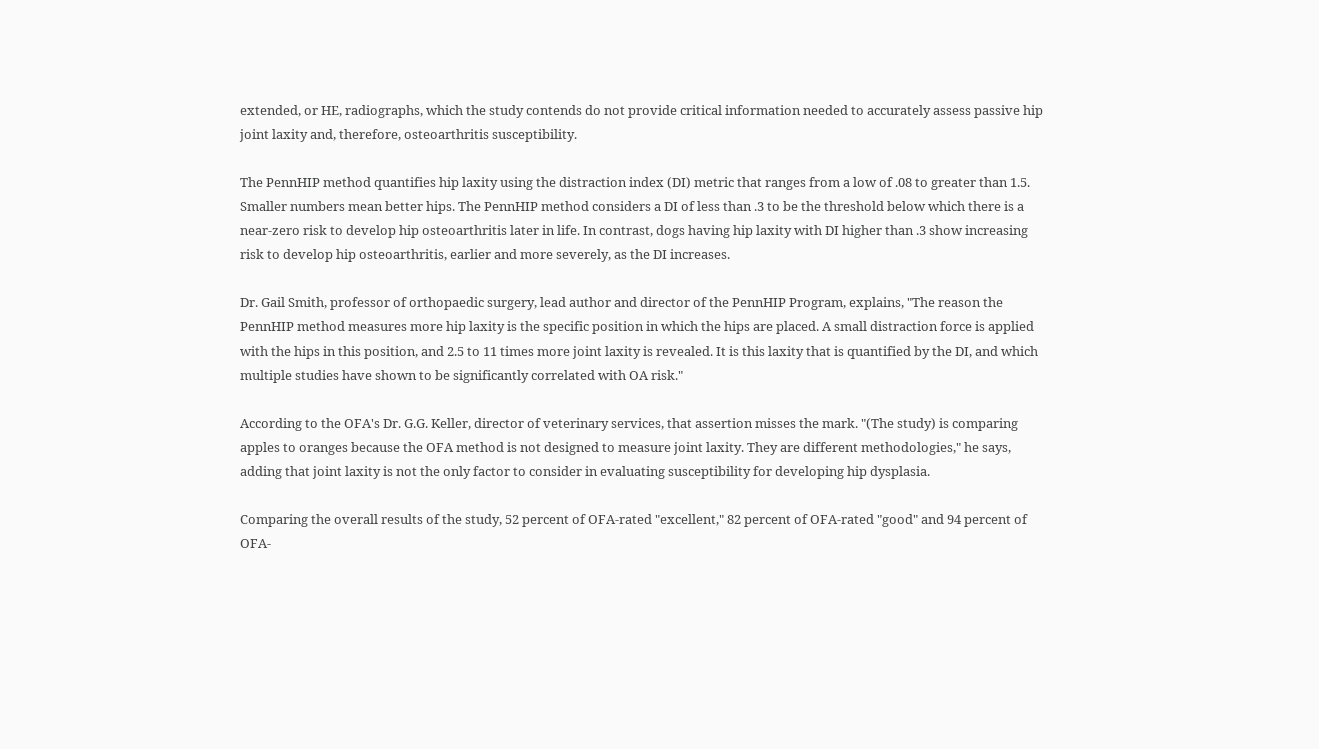extended, or HE, radiographs, which the study contends do not provide critical information needed to accurately assess passive hip joint laxity and, therefore, osteoarthritis susceptibility.

The PennHIP method quantifies hip laxity using the distraction index (DI) metric that ranges from a low of .08 to greater than 1.5. Smaller numbers mean better hips. The PennHIP method considers a DI of less than .3 to be the threshold below which there is a near-zero risk to develop hip osteoarthritis later in life. In contrast, dogs having hip laxity with DI higher than .3 show increasing risk to develop hip osteoarthritis, earlier and more severely, as the DI increases.

Dr. Gail Smith, professor of orthopaedic surgery, lead author and director of the PennHIP Program, explains, "The reason the PennHIP method measures more hip laxity is the specific position in which the hips are placed. A small distraction force is applied with the hips in this position, and 2.5 to 11 times more joint laxity is revealed. It is this laxity that is quantified by the DI, and which multiple studies have shown to be significantly correlated with OA risk."

According to the OFA's Dr. G.G. Keller, director of veterinary services, that assertion misses the mark. "(The study) is comparing apples to oranges because the OFA method is not designed to measure joint laxity. They are different methodologies," he says, adding that joint laxity is not the only factor to consider in evaluating susceptibility for developing hip dysplasia.

Comparing the overall results of the study, 52 percent of OFA-rated "excellent," 82 percent of OFA-rated "good" and 94 percent of OFA-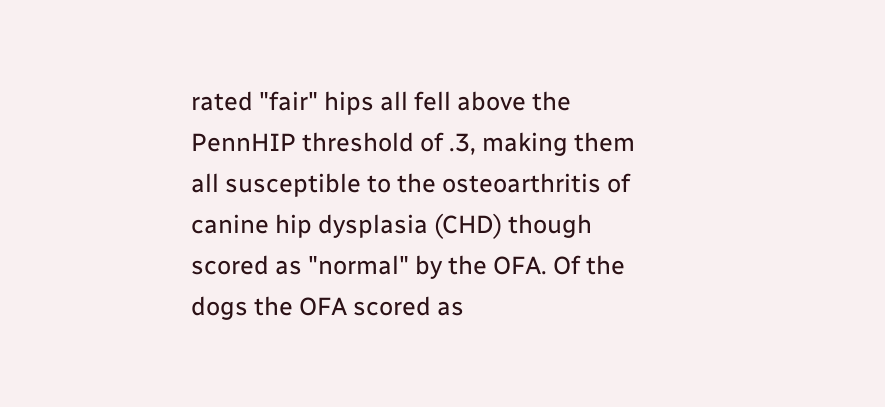rated "fair" hips all fell above the PennHIP threshold of .3, making them all susceptible to the osteoarthritis of canine hip dysplasia (CHD) though scored as "normal" by the OFA. Of the dogs the OFA scored as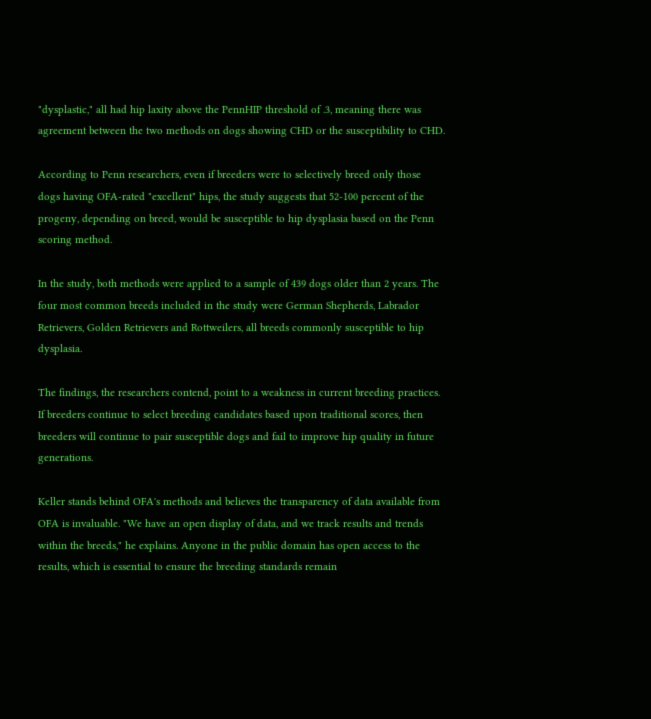"dysplastic," all had hip laxity above the PennHIP threshold of .3, meaning there was agreement between the two methods on dogs showing CHD or the susceptibility to CHD.

According to Penn researchers, even if breeders were to selectively breed only those dogs having OFA-rated "excellent" hips, the study suggests that 52-100 percent of the progeny, depending on breed, would be susceptible to hip dysplasia based on the Penn scoring method.

In the study, both methods were applied to a sample of 439 dogs older than 2 years. The four most common breeds included in the study were German Shepherds, Labrador Retrievers, Golden Retrievers and Rottweilers, all breeds commonly susceptible to hip dysplasia.

The findings, the researchers contend, point to a weakness in current breeding practices. If breeders continue to select breeding candidates based upon traditional scores, then breeders will continue to pair susceptible dogs and fail to improve hip quality in future generations.

Keller stands behind OFA's methods and believes the transparency of data available from OFA is invaluable. "We have an open display of data, and we track results and trends within the breeds," he explains. Anyone in the public domain has open access to the results, which is essential to ensure the breeding standards remain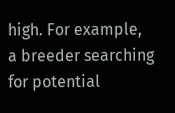high. For example, a breeder searching for potential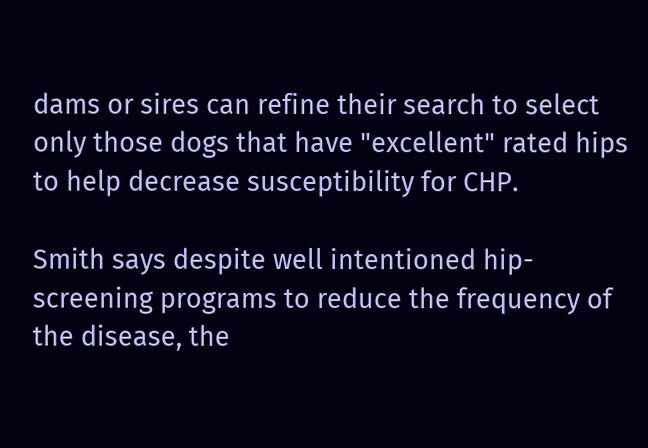dams or sires can refine their search to select only those dogs that have "excellent" rated hips to help decrease susceptibility for CHP.

Smith says despite well intentioned hip-screening programs to reduce the frequency of the disease, the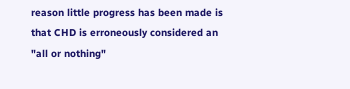reason little progress has been made is that CHD is erroneously considered an "all or nothing"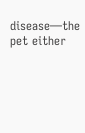disease—the pet either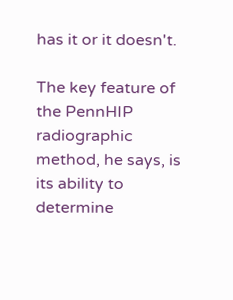has it or it doesn't.

The key feature of the PennHIP radiographic method, he says, is its ability to determine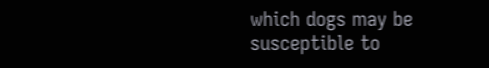which dogs may be susceptible to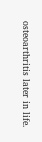osteoarthritis later in life.